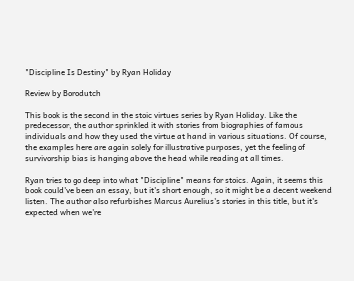"Discipline Is Destiny" by Ryan Holiday

Review by Borodutch

This book is the second in the stoic virtues series by Ryan Holiday. Like the predecessor, the author sprinkled it with stories from biographies of famous individuals and how they used the virtue at hand in various situations. Of course, the examples here are again solely for illustrative purposes, yet the feeling of survivorship bias is hanging above the head while reading at all times.

Ryan tries to go deep into what "Discipline" means for stoics. Again, it seems this book could've been an essay, but it's short enough, so it might be a decent weekend listen. The author also refurbishes Marcus Aurelius's stories in this title, but it's expected when we're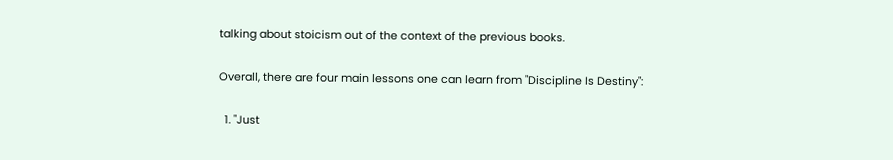talking about stoicism out of the context of the previous books.

Overall, there are four main lessons one can learn from "Discipline Is Destiny":

  1. "Just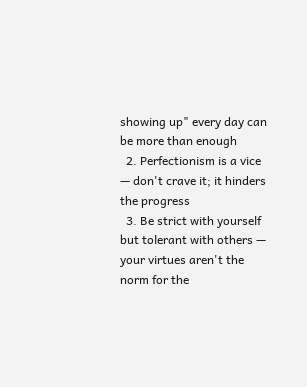showing up" every day can be more than enough
  2. Perfectionism is a vice — don't crave it; it hinders the progress
  3. Be strict with yourself but tolerant with others — your virtues aren't the norm for the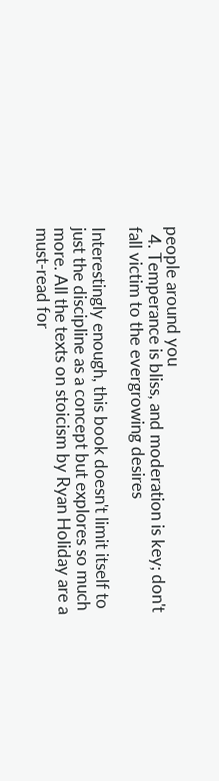people around you
  4. Temperance is bliss, and moderation is key; don't fall victim to the evergrowing desires

Interestingly enough, this book doesn't limit itself to just the discipline as a concept but explores so much more. All the texts on stoicism by Ryan Holiday are a must-read for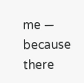me — because there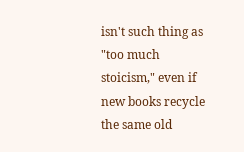isn't such thing as "too much stoicism," even if new books recycle the same old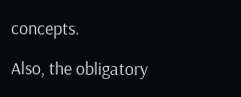concepts.

Also, the obligatory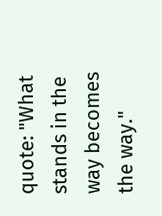quote: "What stands in the way becomes the way."